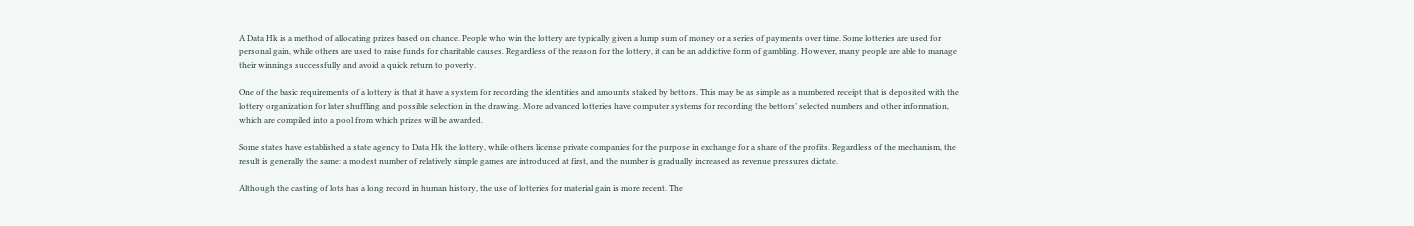A Data Hk is a method of allocating prizes based on chance. People who win the lottery are typically given a lump sum of money or a series of payments over time. Some lotteries are used for personal gain, while others are used to raise funds for charitable causes. Regardless of the reason for the lottery, it can be an addictive form of gambling. However, many people are able to manage their winnings successfully and avoid a quick return to poverty.

One of the basic requirements of a lottery is that it have a system for recording the identities and amounts staked by bettors. This may be as simple as a numbered receipt that is deposited with the lottery organization for later shuffling and possible selection in the drawing. More advanced lotteries have computer systems for recording the bettors’ selected numbers and other information, which are compiled into a pool from which prizes will be awarded.

Some states have established a state agency to Data Hk the lottery, while others license private companies for the purpose in exchange for a share of the profits. Regardless of the mechanism, the result is generally the same: a modest number of relatively simple games are introduced at first, and the number is gradually increased as revenue pressures dictate.

Although the casting of lots has a long record in human history, the use of lotteries for material gain is more recent. The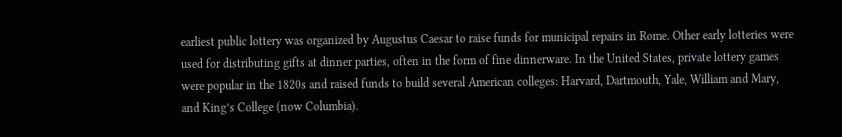earliest public lottery was organized by Augustus Caesar to raise funds for municipal repairs in Rome. Other early lotteries were used for distributing gifts at dinner parties, often in the form of fine dinnerware. In the United States, private lottery games were popular in the 1820s and raised funds to build several American colleges: Harvard, Dartmouth, Yale, William and Mary, and King’s College (now Columbia).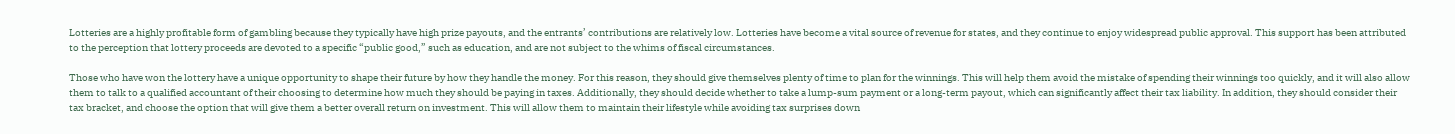Lotteries are a highly profitable form of gambling because they typically have high prize payouts, and the entrants’ contributions are relatively low. Lotteries have become a vital source of revenue for states, and they continue to enjoy widespread public approval. This support has been attributed to the perception that lottery proceeds are devoted to a specific “public good,” such as education, and are not subject to the whims of fiscal circumstances.

Those who have won the lottery have a unique opportunity to shape their future by how they handle the money. For this reason, they should give themselves plenty of time to plan for the winnings. This will help them avoid the mistake of spending their winnings too quickly, and it will also allow them to talk to a qualified accountant of their choosing to determine how much they should be paying in taxes. Additionally, they should decide whether to take a lump-sum payment or a long-term payout, which can significantly affect their tax liability. In addition, they should consider their tax bracket, and choose the option that will give them a better overall return on investment. This will allow them to maintain their lifestyle while avoiding tax surprises down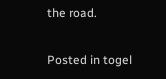the road.

Posted in togel